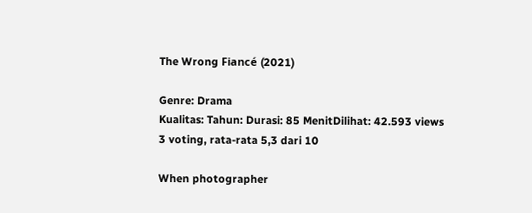The Wrong Fiancé (2021)

Genre: Drama
Kualitas: Tahun: Durasi: 85 MenitDilihat: 42.593 views
3 voting, rata-rata 5,3 dari 10

When photographer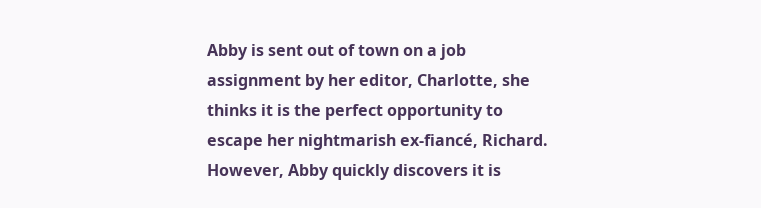Abby is sent out of town on a job assignment by her editor, Charlotte, she thinks it is the perfect opportunity to escape her nightmarish ex-fiancé, Richard. However, Abby quickly discovers it is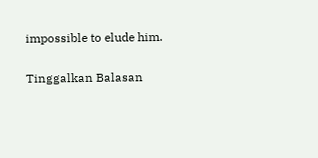impossible to elude him.

Tinggalkan Balasan